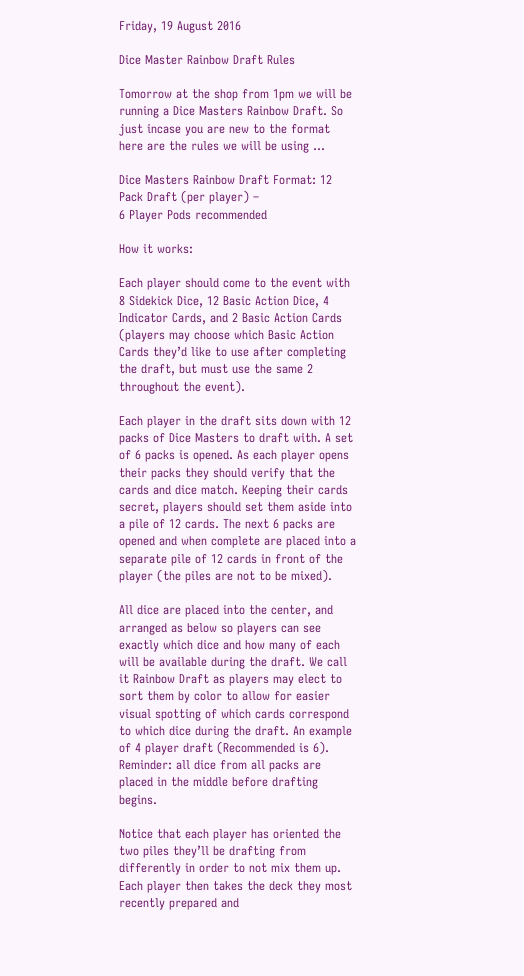Friday, 19 August 2016

Dice Master Rainbow Draft Rules

Tomorrow at the shop from 1pm we will be running a Dice Masters Rainbow Draft. So just incase you are new to the format here are the rules we will be using ...

Dice Masters Rainbow Draft Format: 12 Pack Draft (per player) –
6 Player Pods recommended

How it works:

Each player should come to the event with 8 Sidekick Dice, 12 Basic Action Dice, 4 Indicator Cards, and 2 Basic Action Cards (players may choose which Basic Action Cards they’d like to use after completing the draft, but must use the same 2 throughout the event).

Each player in the draft sits down with 12 packs of Dice Masters to draft with. A set of 6 packs is opened. As each player opens their packs they should verify that the cards and dice match. Keeping their cards secret, players should set them aside into a pile of 12 cards. The next 6 packs are opened and when complete are placed into a separate pile of 12 cards in front of the player (the piles are not to be mixed).

All dice are placed into the center, and arranged as below so players can see exactly which dice and how many of each will be available during the draft. We call it Rainbow Draft as players may elect to sort them by color to allow for easier visual spotting of which cards correspond to which dice during the draft. An example of 4 player draft (Recommended is 6). Reminder: all dice from all packs are placed in the middle before drafting begins.

Notice that each player has oriented the two piles they’ll be drafting from differently in order to not mix them up. Each player then takes the deck they most recently prepared and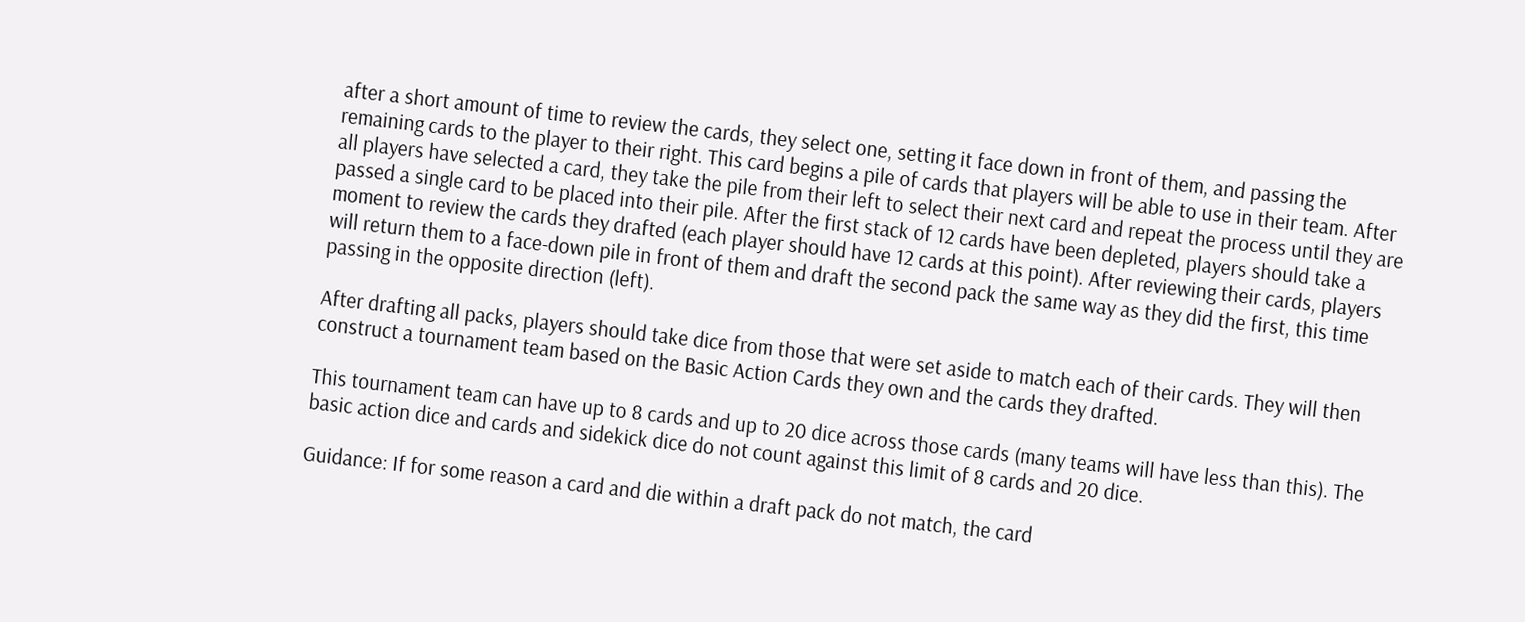after a short amount of time to review the cards, they select one, setting it face down in front of them, and passing the remaining cards to the player to their right. This card begins a pile of cards that players will be able to use in their team. After all players have selected a card, they take the pile from their left to select their next card and repeat the process until they are passed a single card to be placed into their pile. After the first stack of 12 cards have been depleted, players should take a moment to review the cards they drafted (each player should have 12 cards at this point). After reviewing their cards, players will return them to a face-down pile in front of them and draft the second pack the same way as they did the first, this time passing in the opposite direction (left).

After drafting all packs, players should take dice from those that were set aside to match each of their cards. They will then construct a tournament team based on the Basic Action Cards they own and the cards they drafted.

This tournament team can have up to 8 cards and up to 20 dice across those cards (many teams will have less than this). The basic action dice and cards and sidekick dice do not count against this limit of 8 cards and 20 dice.

Guidance: If for some reason a card and die within a draft pack do not match, the card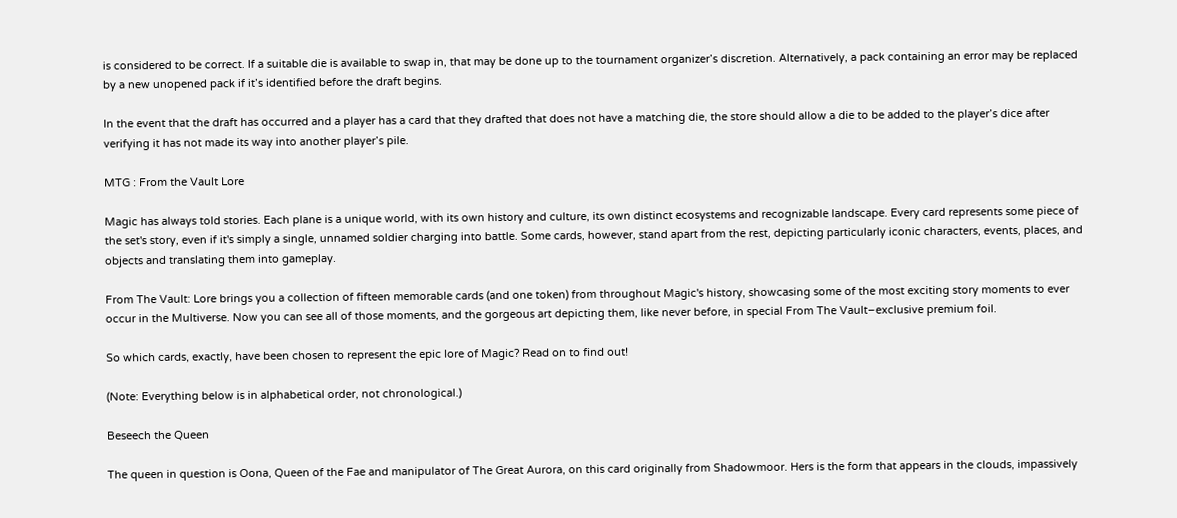is considered to be correct. If a suitable die is available to swap in, that may be done up to the tournament organizer’s discretion. Alternatively, a pack containing an error may be replaced by a new unopened pack if it’s identified before the draft begins.

In the event that the draft has occurred and a player has a card that they drafted that does not have a matching die, the store should allow a die to be added to the player’s dice after verifying it has not made its way into another player’s pile.

MTG : From the Vault Lore

Magic has always told stories. Each plane is a unique world, with its own history and culture, its own distinct ecosystems and recognizable landscape. Every card represents some piece of the set's story, even if it's simply a single, unnamed soldier charging into battle. Some cards, however, stand apart from the rest, depicting particularly iconic characters, events, places, and objects and translating them into gameplay.

From The Vault: Lore brings you a collection of fifteen memorable cards (and one token) from throughout Magic's history, showcasing some of the most exciting story moments to ever occur in the Multiverse. Now you can see all of those moments, and the gorgeous art depicting them, like never before, in special From The Vault–exclusive premium foil.

So which cards, exactly, have been chosen to represent the epic lore of Magic? Read on to find out!

(Note: Everything below is in alphabetical order, not chronological.)

Beseech the Queen

The queen in question is Oona, Queen of the Fae and manipulator of The Great Aurora, on this card originally from Shadowmoor. Hers is the form that appears in the clouds, impassively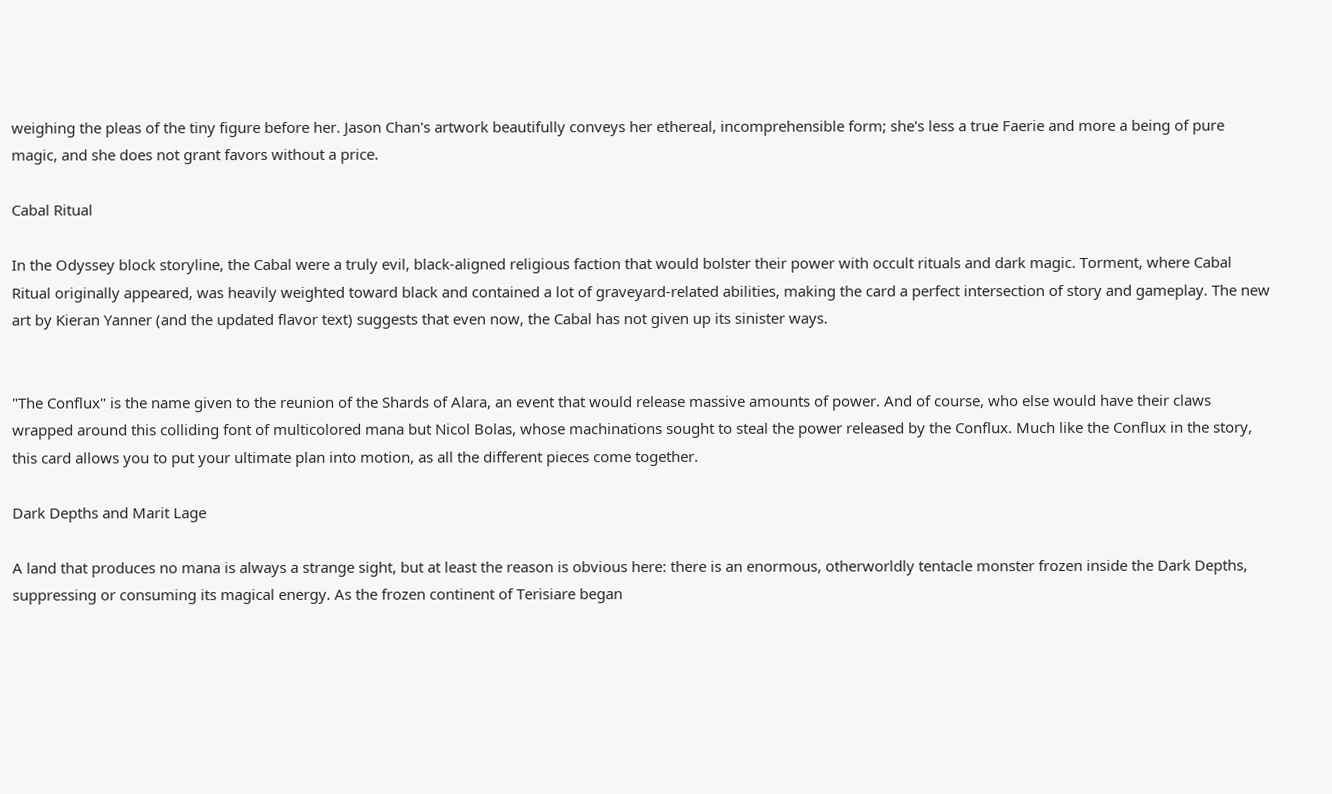weighing the pleas of the tiny figure before her. Jason Chan's artwork beautifully conveys her ethereal, incomprehensible form; she's less a true Faerie and more a being of pure magic, and she does not grant favors without a price.

Cabal Ritual

In the Odyssey block storyline, the Cabal were a truly evil, black-aligned religious faction that would bolster their power with occult rituals and dark magic. Torment, where Cabal Ritual originally appeared, was heavily weighted toward black and contained a lot of graveyard-related abilities, making the card a perfect intersection of story and gameplay. The new art by Kieran Yanner (and the updated flavor text) suggests that even now, the Cabal has not given up its sinister ways.


"The Conflux" is the name given to the reunion of the Shards of Alara, an event that would release massive amounts of power. And of course, who else would have their claws wrapped around this colliding font of multicolored mana but Nicol Bolas, whose machinations sought to steal the power released by the Conflux. Much like the Conflux in the story, this card allows you to put your ultimate plan into motion, as all the different pieces come together.

Dark Depths and Marit Lage

A land that produces no mana is always a strange sight, but at least the reason is obvious here: there is an enormous, otherworldly tentacle monster frozen inside the Dark Depths, suppressing or consuming its magical energy. As the frozen continent of Terisiare began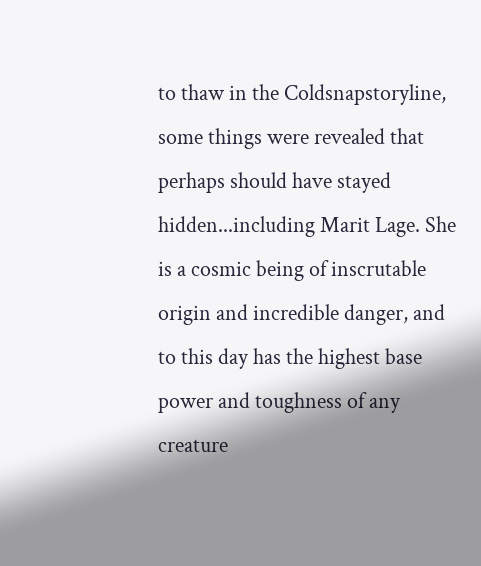to thaw in the Coldsnapstoryline, some things were revealed that perhaps should have stayed hidden...including Marit Lage. She is a cosmic being of inscrutable origin and incredible danger, and to this day has the highest base power and toughness of any creature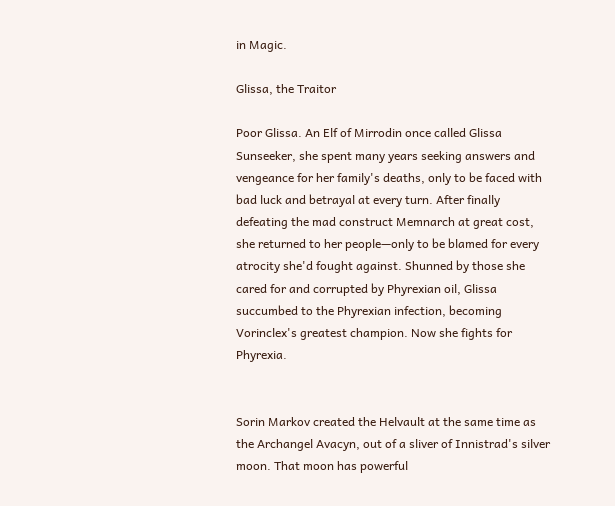in Magic.

Glissa, the Traitor

Poor Glissa. An Elf of Mirrodin once called Glissa Sunseeker, she spent many years seeking answers and vengeance for her family's deaths, only to be faced with bad luck and betrayal at every turn. After finally defeating the mad construct Memnarch at great cost, she returned to her people—only to be blamed for every atrocity she'd fought against. Shunned by those she cared for and corrupted by Phyrexian oil, Glissa succumbed to the Phyrexian infection, becoming Vorinclex's greatest champion. Now she fights for Phyrexia.


Sorin Markov created the Helvault at the same time as the Archangel Avacyn, out of a sliver of Innistrad's silver moon. That moon has powerful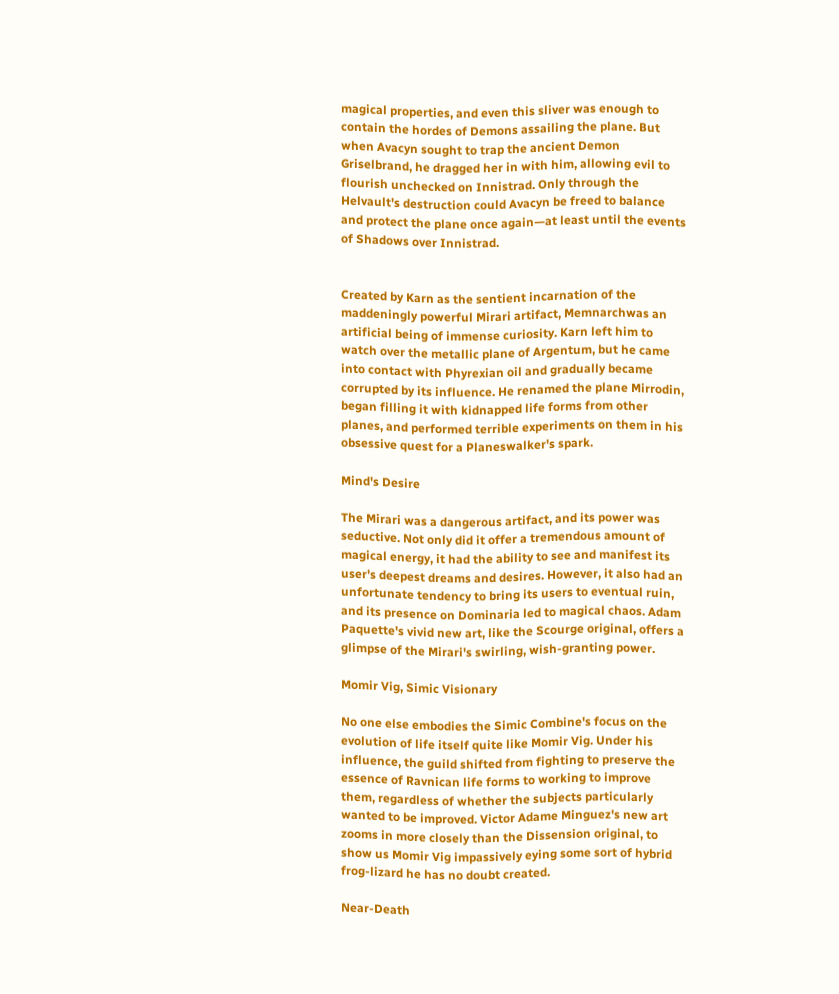magical properties, and even this sliver was enough to contain the hordes of Demons assailing the plane. But when Avacyn sought to trap the ancient Demon Griselbrand, he dragged her in with him, allowing evil to flourish unchecked on Innistrad. Only through the Helvault's destruction could Avacyn be freed to balance and protect the plane once again—at least until the events of Shadows over Innistrad.


Created by Karn as the sentient incarnation of the maddeningly powerful Mirari artifact, Memnarchwas an artificial being of immense curiosity. Karn left him to watch over the metallic plane of Argentum, but he came into contact with Phyrexian oil and gradually became corrupted by its influence. He renamed the plane Mirrodin, began filling it with kidnapped life forms from other planes, and performed terrible experiments on them in his obsessive quest for a Planeswalker's spark.

Mind's Desire

The Mirari was a dangerous artifact, and its power was seductive. Not only did it offer a tremendous amount of magical energy, it had the ability to see and manifest its user's deepest dreams and desires. However, it also had an unfortunate tendency to bring its users to eventual ruin, and its presence on Dominaria led to magical chaos. Adam Paquette's vivid new art, like the Scourge original, offers a glimpse of the Mirari's swirling, wish-granting power.

Momir Vig, Simic Visionary

No one else embodies the Simic Combine's focus on the evolution of life itself quite like Momir Vig. Under his influence, the guild shifted from fighting to preserve the essence of Ravnican life forms to working to improve them, regardless of whether the subjects particularly wanted to be improved. Victor Adame Minguez's new art zooms in more closely than the Dissension original, to show us Momir Vig impassively eying some sort of hybrid frog-lizard he has no doubt created.

Near-Death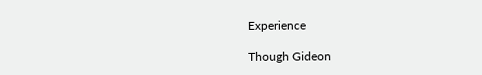Experience

Though Gideon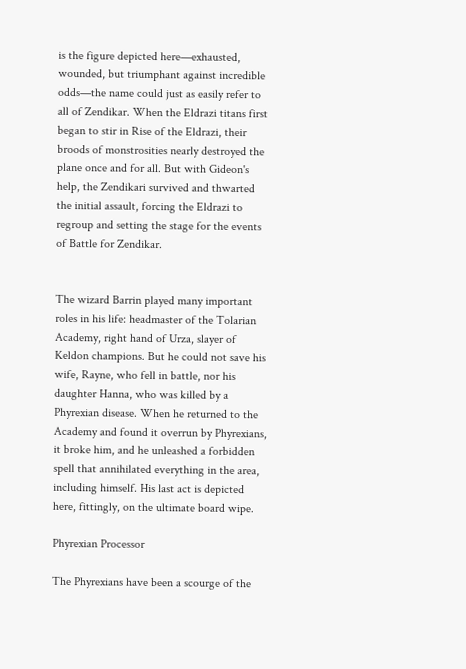is the figure depicted here—exhausted, wounded, but triumphant against incredible odds—the name could just as easily refer to all of Zendikar. When the Eldrazi titans first began to stir in Rise of the Eldrazi, their broods of monstrosities nearly destroyed the plane once and for all. But with Gideon's help, the Zendikari survived and thwarted the initial assault, forcing the Eldrazi to regroup and setting the stage for the events of Battle for Zendikar.


The wizard Barrin played many important roles in his life: headmaster of the Tolarian Academy, right hand of Urza, slayer of Keldon champions. But he could not save his wife, Rayne, who fell in battle, nor his daughter Hanna, who was killed by a Phyrexian disease. When he returned to the Academy and found it overrun by Phyrexians, it broke him, and he unleashed a forbidden spell that annihilated everything in the area, including himself. His last act is depicted here, fittingly, on the ultimate board wipe.

Phyrexian Processor

The Phyrexians have been a scourge of the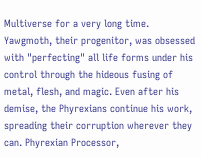Multiverse for a very long time. Yawgmoth, their progenitor, was obsessed with "perfecting" all life forms under his control through the hideous fusing of metal, flesh, and magic. Even after his demise, the Phyrexians continue his work, spreading their corruption wherever they can. Phyrexian Processor,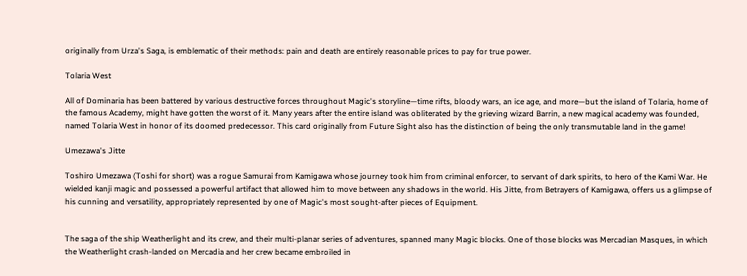originally from Urza's Saga, is emblematic of their methods: pain and death are entirely reasonable prices to pay for true power.

Tolaria West

All of Dominaria has been battered by various destructive forces throughout Magic's storyline—time rifts, bloody wars, an ice age, and more—but the island of Tolaria, home of the famous Academy, might have gotten the worst of it. Many years after the entire island was obliterated by the grieving wizard Barrin, a new magical academy was founded, named Tolaria West in honor of its doomed predecessor. This card originally from Future Sight also has the distinction of being the only transmutable land in the game!

Umezawa's Jitte

Toshiro Umezawa (Toshi for short) was a rogue Samurai from Kamigawa whose journey took him from criminal enforcer, to servant of dark spirits, to hero of the Kami War. He wielded kanji magic and possessed a powerful artifact that allowed him to move between any shadows in the world. His Jitte, from Betrayers of Kamigawa, offers us a glimpse of his cunning and versatility, appropriately represented by one of Magic's most sought-after pieces of Equipment.


The saga of the ship Weatherlight and its crew, and their multi-planar series of adventures, spanned many Magic blocks. One of those blocks was Mercadian Masques, in which the Weatherlight crash-landed on Mercadia and her crew became embroiled in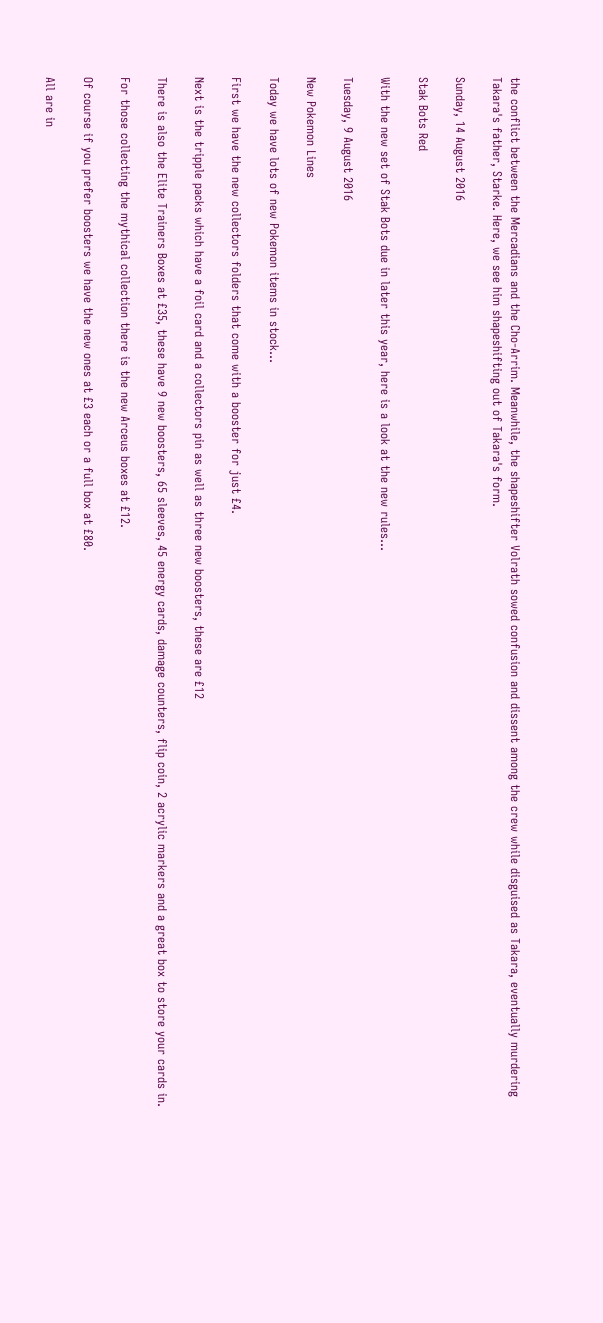the conflict between the Mercadians and the Cho-Arrim. Meanwhile, the shapeshifter Volrath sowed confusion and dissent among the crew while disguised as Takara, eventually murdering Takara's father, Starke. Here, we see him shapeshifting out of Takara's form.

Sunday, 14 August 2016

Stak Bots Red

With the new set of Stak Bots due in later this year, here is a look at the new rules...

Tuesday, 9 August 2016

New Pokemon Lines

Today we have lots of new Pokemon items in stock...

First we have the new collectors folders that come with a booster for just £4.

Next is the tripple packs which have a foil card and a collectors pin as well as three new boosters, these are £12

There is also the Elite Trainers Boxes at £35, these have 9 new boosters, 65 sleeves, 45 energy cards, damage counters, flip coin, 2 acrylic markers and a great box to store your cards in.

For those collecting the mythical collection there is the new Arceus boxes at £12.

Of course if you prefer boosters we have the new ones at £3 each or a full box at £80.

All are in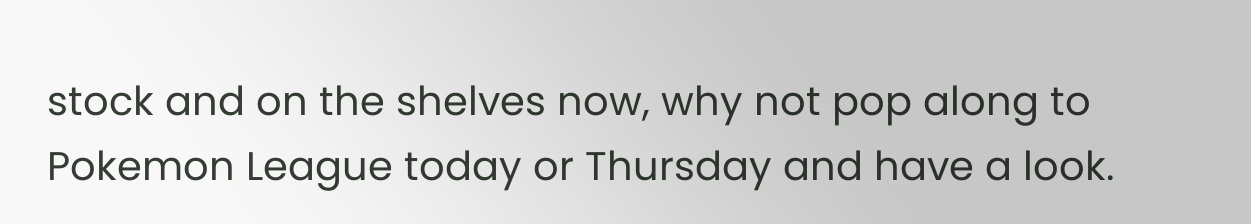stock and on the shelves now, why not pop along to Pokemon League today or Thursday and have a look.